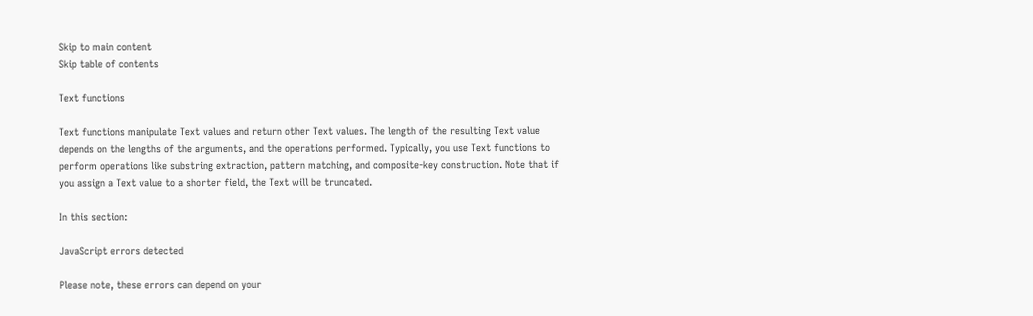Skip to main content
Skip table of contents

Text functions

Text functions manipulate Text values and return other Text values. The length of the resulting Text value depends on the lengths of the arguments, and the operations performed. Typically, you use Text functions to perform operations like substring extraction, pattern matching, and composite-key construction. Note that if you assign a Text value to a shorter field, the Text will be truncated.

In this section:

JavaScript errors detected

Please note, these errors can depend on your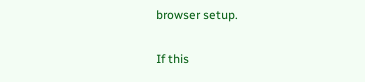browser setup.

If this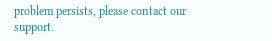problem persists, please contact our support.